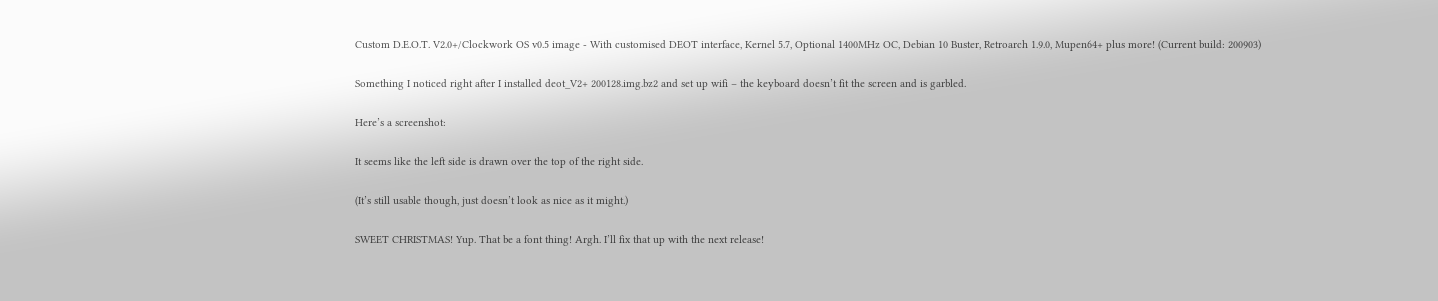Custom D.E.O.T. V2.0+/Clockwork OS v0.5 image - With customised DEOT interface, Kernel 5.7, Optional 1400MHz OC, Debian 10 Buster, Retroarch 1.9.0, Mupen64+ plus more! (Current build: 200903)

Something I noticed right after I installed deot_V2+ 200128.img.bz2 and set up wifi – the keyboard doesn’t fit the screen and is garbled.

Here’s a screenshot:

It seems like the left side is drawn over the top of the right side.

(It’s still usable though, just doesn’t look as nice as it might.)

SWEET CHRISTMAS! Yup. That be a font thing! Argh. I’ll fix that up with the next release!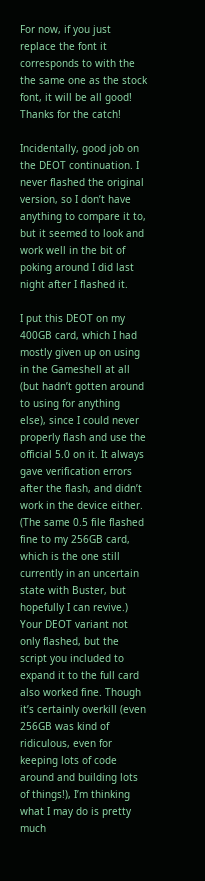For now, if you just replace the font it corresponds to with the the same one as the stock font, it will be all good! Thanks for the catch!

Incidentally, good job on the DEOT continuation. I never flashed the original version, so I don’t have anything to compare it to, but it seemed to look and work well in the bit of poking around I did last night after I flashed it.

I put this DEOT on my 400GB card, which I had mostly given up on using in the Gameshell at all (but hadn’t gotten around to using for anything else), since I could never properly flash and use the official 5.0 on it. It always gave verification errors after the flash, and didn’t work in the device either. (The same 0.5 file flashed fine to my 256GB card, which is the one still currently in an uncertain state with Buster, but hopefully I can revive.) Your DEOT variant not only flashed, but the script you included to expand it to the full card also worked fine. Though it’s certainly overkill (even 256GB was kind of ridiculous, even for keeping lots of code around and building lots of things!), I’m thinking what I may do is pretty much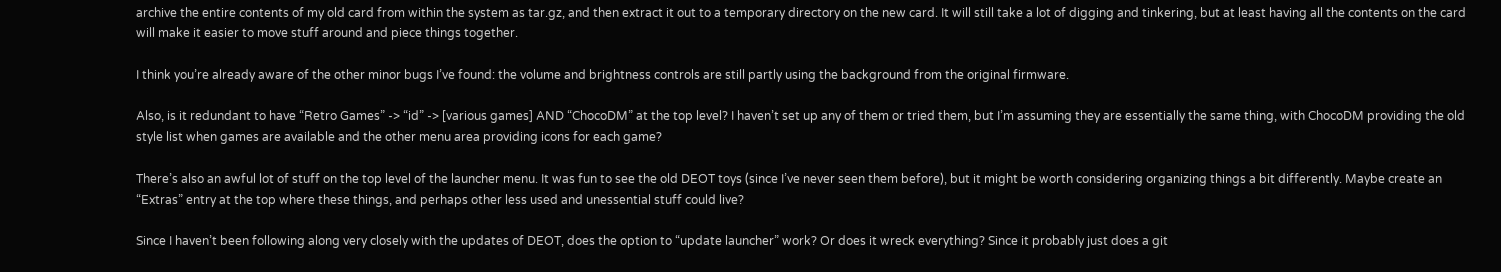archive the entire contents of my old card from within the system as tar.gz, and then extract it out to a temporary directory on the new card. It will still take a lot of digging and tinkering, but at least having all the contents on the card will make it easier to move stuff around and piece things together.

I think you’re already aware of the other minor bugs I’ve found: the volume and brightness controls are still partly using the background from the original firmware.

Also, is it redundant to have “Retro Games” -> “id” -> [various games] AND “ChocoDM” at the top level? I haven’t set up any of them or tried them, but I’m assuming they are essentially the same thing, with ChocoDM providing the old style list when games are available and the other menu area providing icons for each game?

There’s also an awful lot of stuff on the top level of the launcher menu. It was fun to see the old DEOT toys (since I’ve never seen them before), but it might be worth considering organizing things a bit differently. Maybe create an “Extras” entry at the top where these things, and perhaps other less used and unessential stuff could live?

Since I haven’t been following along very closely with the updates of DEOT, does the option to “update launcher” work? Or does it wreck everything? Since it probably just does a git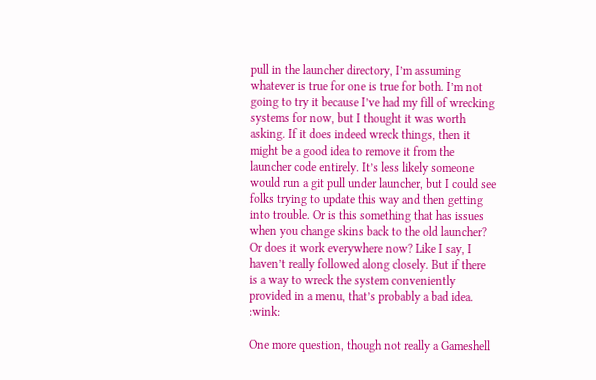pull in the launcher directory, I’m assuming whatever is true for one is true for both. I’m not going to try it because I’ve had my fill of wrecking systems for now, but I thought it was worth asking. If it does indeed wreck things, then it might be a good idea to remove it from the launcher code entirely. It’s less likely someone would run a git pull under launcher, but I could see folks trying to update this way and then getting into trouble. Or is this something that has issues when you change skins back to the old launcher? Or does it work everywhere now? Like I say, I haven’t really followed along closely. But if there is a way to wreck the system conveniently provided in a menu, that’s probably a bad idea. :wink:

One more question, though not really a Gameshell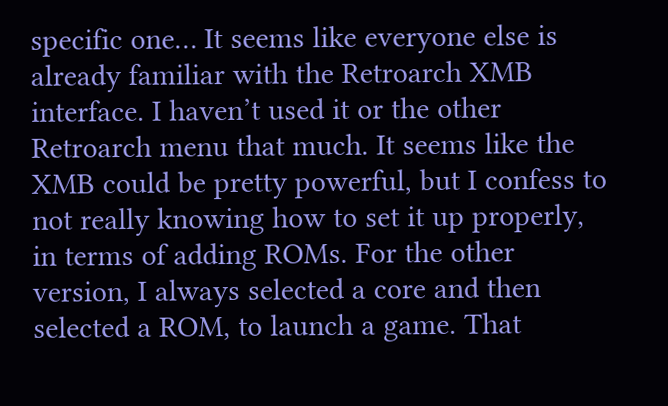specific one… It seems like everyone else is already familiar with the Retroarch XMB interface. I haven’t used it or the other Retroarch menu that much. It seems like the XMB could be pretty powerful, but I confess to not really knowing how to set it up properly, in terms of adding ROMs. For the other version, I always selected a core and then selected a ROM, to launch a game. That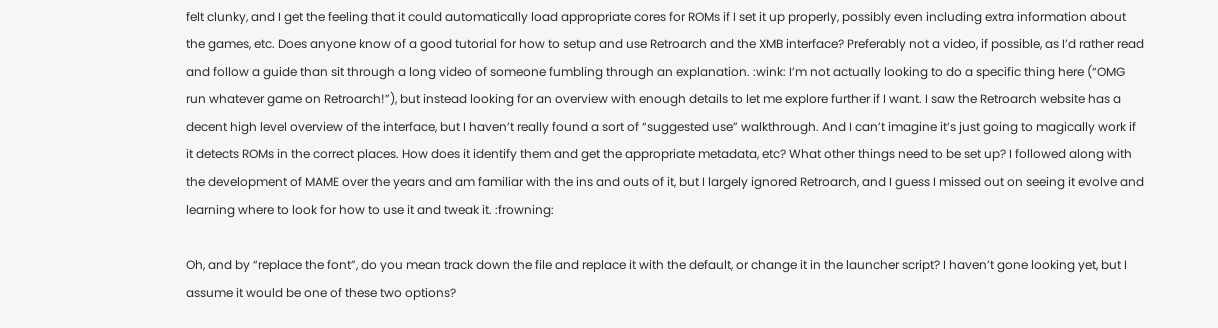felt clunky, and I get the feeling that it could automatically load appropriate cores for ROMs if I set it up properly, possibly even including extra information about the games, etc. Does anyone know of a good tutorial for how to setup and use Retroarch and the XMB interface? Preferably not a video, if possible, as I’d rather read and follow a guide than sit through a long video of someone fumbling through an explanation. :wink: I’m not actually looking to do a specific thing here (“OMG run whatever game on Retroarch!”), but instead looking for an overview with enough details to let me explore further if I want. I saw the Retroarch website has a decent high level overview of the interface, but I haven’t really found a sort of “suggested use” walkthrough. And I can’t imagine it’s just going to magically work if it detects ROMs in the correct places. How does it identify them and get the appropriate metadata, etc? What other things need to be set up? I followed along with the development of MAME over the years and am familiar with the ins and outs of it, but I largely ignored Retroarch, and I guess I missed out on seeing it evolve and learning where to look for how to use it and tweak it. :frowning:

Oh, and by “replace the font”, do you mean track down the file and replace it with the default, or change it in the launcher script? I haven’t gone looking yet, but I assume it would be one of these two options?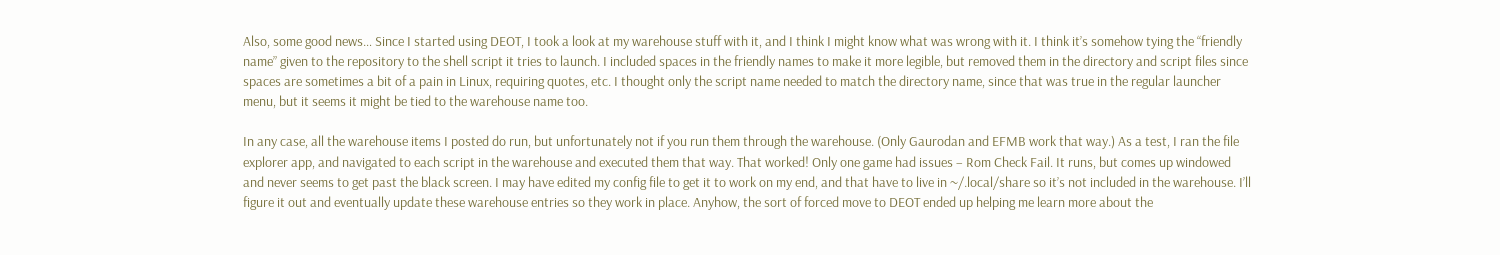Also, some good news… Since I started using DEOT, I took a look at my warehouse stuff with it, and I think I might know what was wrong with it. I think it’s somehow tying the “friendly name” given to the repository to the shell script it tries to launch. I included spaces in the friendly names to make it more legible, but removed them in the directory and script files since spaces are sometimes a bit of a pain in Linux, requiring quotes, etc. I thought only the script name needed to match the directory name, since that was true in the regular launcher menu, but it seems it might be tied to the warehouse name too.

In any case, all the warehouse items I posted do run, but unfortunately not if you run them through the warehouse. (Only Gaurodan and EFMB work that way.) As a test, I ran the file explorer app, and navigated to each script in the warehouse and executed them that way. That worked! Only one game had issues – Rom Check Fail. It runs, but comes up windowed and never seems to get past the black screen. I may have edited my config file to get it to work on my end, and that have to live in ~/.local/share so it’s not included in the warehouse. I’ll figure it out and eventually update these warehouse entries so they work in place. Anyhow, the sort of forced move to DEOT ended up helping me learn more about the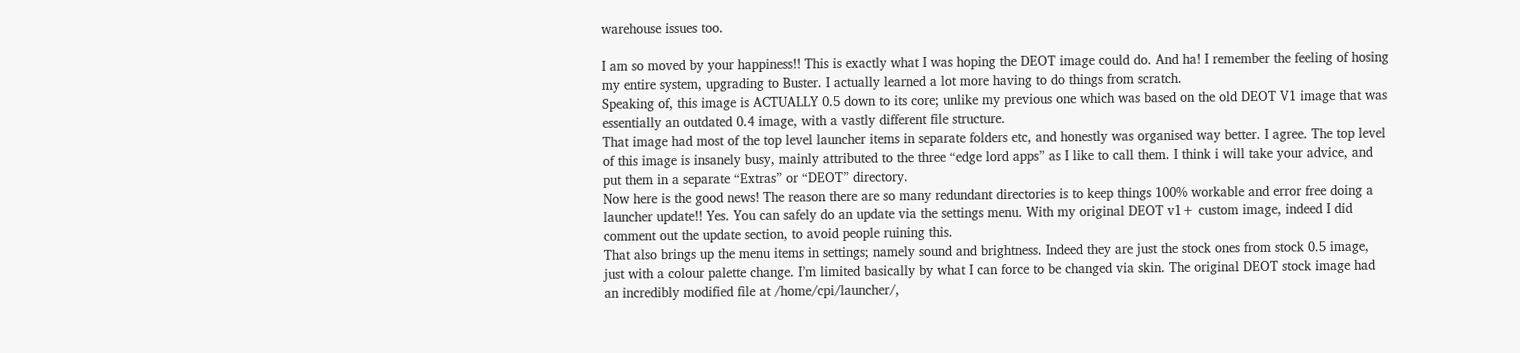warehouse issues too.

I am so moved by your happiness!! This is exactly what I was hoping the DEOT image could do. And ha! I remember the feeling of hosing my entire system, upgrading to Buster. I actually learned a lot more having to do things from scratch.
Speaking of, this image is ACTUALLY 0.5 down to its core; unlike my previous one which was based on the old DEOT V1 image that was essentially an outdated 0.4 image, with a vastly different file structure.
That image had most of the top level launcher items in separate folders etc, and honestly was organised way better. I agree. The top level of this image is insanely busy, mainly attributed to the three “edge lord apps” as I like to call them. I think i will take your advice, and put them in a separate “Extras” or “DEOT” directory.
Now here is the good news! The reason there are so many redundant directories is to keep things 100% workable and error free doing a launcher update!! Yes. You can safely do an update via the settings menu. With my original DEOT v1+ custom image, indeed I did comment out the update section, to avoid people ruining this.
That also brings up the menu items in settings; namely sound and brightness. Indeed they are just the stock ones from stock 0.5 image, just with a colour palette change. I’m limited basically by what I can force to be changed via skin. The original DEOT stock image had an incredibly modified file at /home/cpi/launcher/,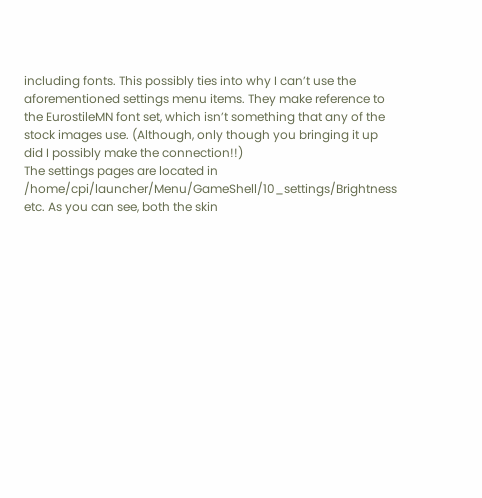including fonts. This possibly ties into why I can’t use the aforementioned settings menu items. They make reference to the EurostileMN font set, which isn’t something that any of the stock images use. (Although, only though you bringing it up did I possibly make the connection!!)
The settings pages are located in /home/cpi/launcher/Menu/GameShell/10_settings/Brightness etc. As you can see, both the skin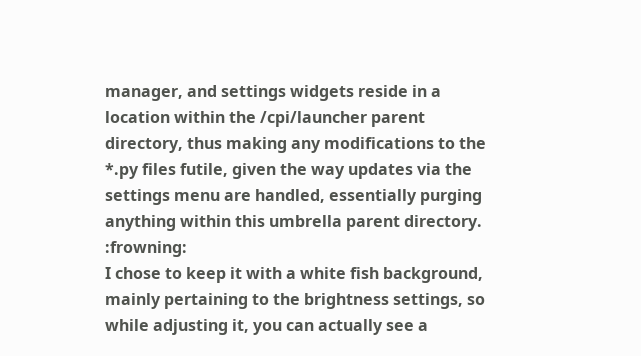manager, and settings widgets reside in a location within the /cpi/launcher parent directory, thus making any modifications to the *.py files futile, given the way updates via the settings menu are handled, essentially purging anything within this umbrella parent directory. :frowning:
I chose to keep it with a white fish background, mainly pertaining to the brightness settings, so while adjusting it, you can actually see a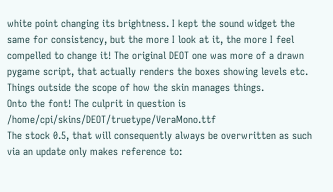white point changing its brightness. I kept the sound widget the same for consistency, but the more I look at it, the more I feel compelled to change it! The original DEOT one was more of a drawn pygame script, that actually renders the boxes showing levels etc. Things outside the scope of how the skin manages things.
Onto the font! The culprit in question is /home/cpi/skins/DEOT/truetype/VeraMono.ttf
The stock 0.5, that will consequently always be overwritten as such via an update only makes reference to: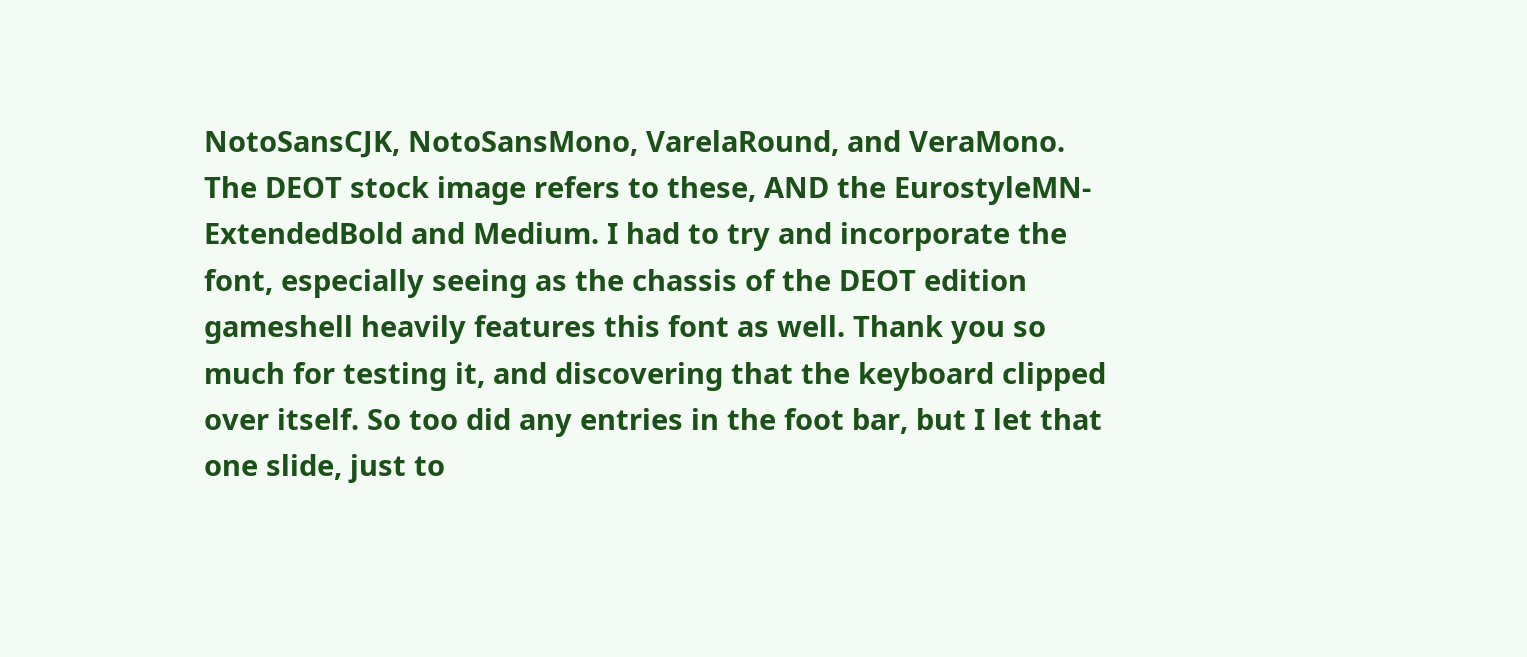NotoSansCJK, NotoSansMono, VarelaRound, and VeraMono. The DEOT stock image refers to these, AND the EurostyleMN-ExtendedBold and Medium. I had to try and incorporate the font, especially seeing as the chassis of the DEOT edition gameshell heavily features this font as well. Thank you so much for testing it, and discovering that the keyboard clipped over itself. So too did any entries in the foot bar, but I let that one slide, just to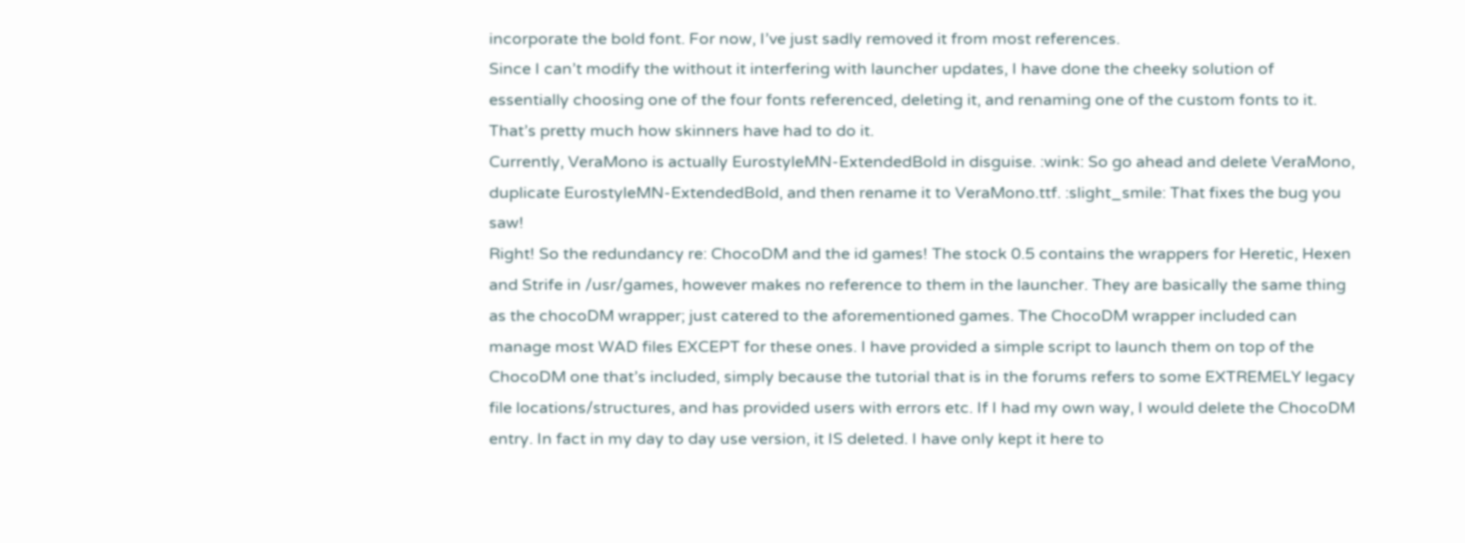incorporate the bold font. For now, I’ve just sadly removed it from most references.
Since I can’t modify the without it interfering with launcher updates, I have done the cheeky solution of essentially choosing one of the four fonts referenced, deleting it, and renaming one of the custom fonts to it. That’s pretty much how skinners have had to do it.
Currently, VeraMono is actually EurostyleMN-ExtendedBold in disguise. :wink: So go ahead and delete VeraMono, duplicate EurostyleMN-ExtendedBold, and then rename it to VeraMono.ttf. :slight_smile: That fixes the bug you saw!
Right! So the redundancy re: ChocoDM and the id games! The stock 0.5 contains the wrappers for Heretic, Hexen and Strife in /usr/games, however makes no reference to them in the launcher. They are basically the same thing as the chocoDM wrapper; just catered to the aforementioned games. The ChocoDM wrapper included can manage most WAD files EXCEPT for these ones. I have provided a simple script to launch them on top of the ChocoDM one that’s included, simply because the tutorial that is in the forums refers to some EXTREMELY legacy file locations/structures, and has provided users with errors etc. If I had my own way, I would delete the ChocoDM entry. In fact in my day to day use version, it IS deleted. I have only kept it here to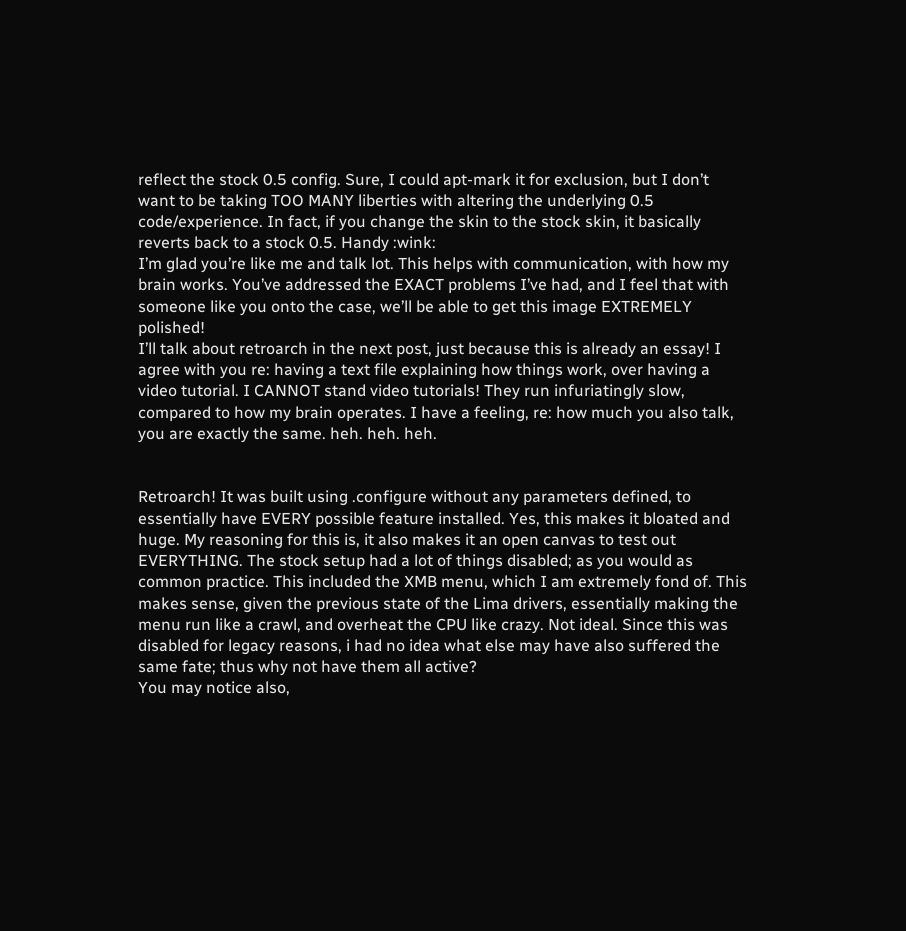reflect the stock 0.5 config. Sure, I could apt-mark it for exclusion, but I don’t want to be taking TOO MANY liberties with altering the underlying 0.5 code/experience. In fact, if you change the skin to the stock skin, it basically reverts back to a stock 0.5. Handy :wink:
I’m glad you’re like me and talk lot. This helps with communication, with how my brain works. You’ve addressed the EXACT problems I’ve had, and I feel that with someone like you onto the case, we’ll be able to get this image EXTREMELY polished!
I’ll talk about retroarch in the next post, just because this is already an essay! I agree with you re: having a text file explaining how things work, over having a video tutorial. I CANNOT stand video tutorials! They run infuriatingly slow, compared to how my brain operates. I have a feeling, re: how much you also talk, you are exactly the same. heh. heh. heh.


Retroarch! It was built using .configure without any parameters defined, to essentially have EVERY possible feature installed. Yes, this makes it bloated and huge. My reasoning for this is, it also makes it an open canvas to test out EVERYTHING. The stock setup had a lot of things disabled; as you would as common practice. This included the XMB menu, which I am extremely fond of. This makes sense, given the previous state of the Lima drivers, essentially making the menu run like a crawl, and overheat the CPU like crazy. Not ideal. Since this was disabled for legacy reasons, i had no idea what else may have also suffered the same fate; thus why not have them all active?
You may notice also,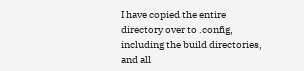I have copied the entire directory over to .config, including the build directories, and all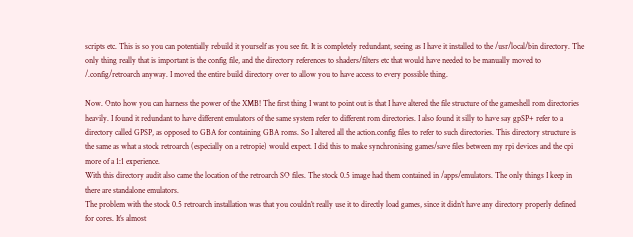scripts etc. This is so you can potentially rebuild it yourself as you see fit. It is completely redundant, seeing as I have it installed to the /usr/local/bin directory. The only thing really that is important is the config file, and the directory references to shaders/filters etc that would have needed to be manually moved to /.config/retroarch anyway. I moved the entire build directory over to allow you to have access to every possible thing.

Now. Onto how you can harness the power of the XMB! The first thing I want to point out is that I have altered the file structure of the gameshell rom directories heavily. I found it redundant to have different emulators of the same system refer to different rom directories. I also found it silly to have say gpSP+ refer to a directory called GPSP, as opposed to GBA for containing GBA roms. So I altered all the action.config files to refer to such directories. This directory structure is the same as what a stock retroarch (especially on a retropie) would expect. I did this to make synchronising games/save files between my rpi devices and the cpi more of a 1:1 experience.
With this directory audit also came the location of the retroarch SO files. The stock 0.5 image had them contained in /apps/emulators. The only things I keep in there are standalone emulators.
The problem with the stock 0.5 retroarch installation was that you couldn’t really use it to directly load games, since it didn’t have any directory properly defined for cores. It’s almost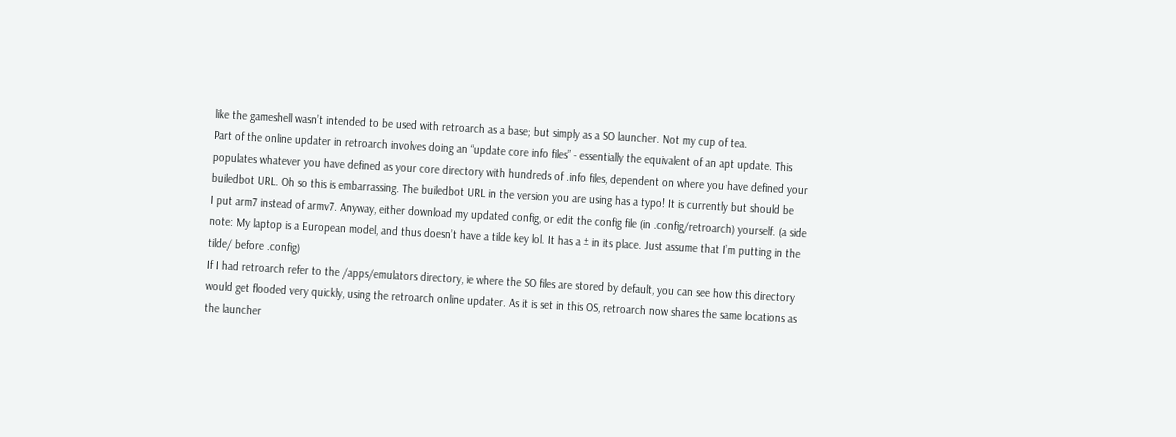like the gameshell wasn’t intended to be used with retroarch as a base; but simply as a SO launcher. Not my cup of tea.
Part of the online updater in retroarch involves doing an “update core info files” - essentially the equivalent of an apt update. This populates whatever you have defined as your core directory with hundreds of .info files, dependent on where you have defined your builedbot URL. Oh so this is embarrassing. The builedbot URL in the version you are using has a typo! It is currently but should be
I put arm7 instead of armv7. Anyway, either download my updated config, or edit the config file (in .config/retroarch) yourself. (a side note: My laptop is a European model, and thus doesn’t have a tilde key lol. It has a ± in its place. Just assume that I’m putting in the tilde/ before .config)
If I had retroarch refer to the /apps/emulators directory, ie where the SO files are stored by default, you can see how this directory would get flooded very quickly, using the retroarch online updater. As it is set in this OS, retroarch now shares the same locations as the launcher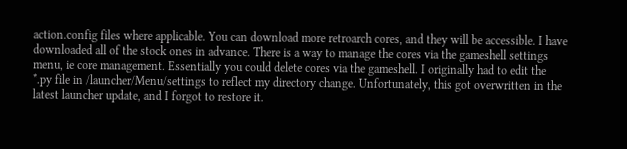action.config files where applicable. You can download more retroarch cores, and they will be accessible. I have downloaded all of the stock ones in advance. There is a way to manage the cores via the gameshell settings menu, ie core management. Essentially you could delete cores via the gameshell. I originally had to edit the *.py file in /launcher/Menu/settings to reflect my directory change. Unfortunately, this got overwritten in the latest launcher update, and I forgot to restore it.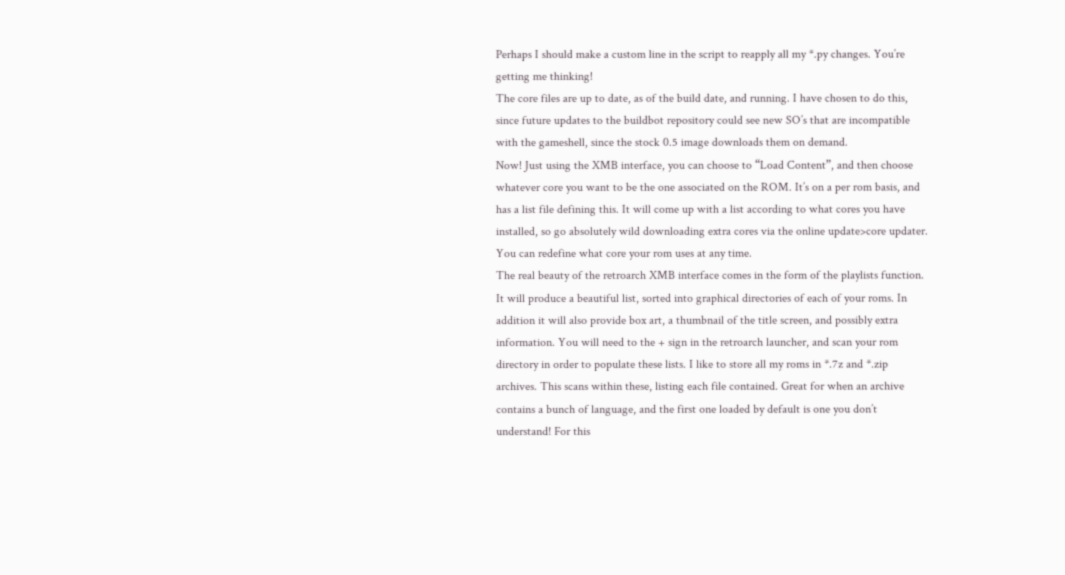Perhaps I should make a custom line in the script to reapply all my *.py changes. You’re getting me thinking!
The core files are up to date, as of the build date, and running. I have chosen to do this, since future updates to the buildbot repository could see new SO’s that are incompatible with the gameshell, since the stock 0.5 image downloads them on demand.
Now! Just using the XMB interface, you can choose to “Load Content”, and then choose whatever core you want to be the one associated on the ROM. It’s on a per rom basis, and has a list file defining this. It will come up with a list according to what cores you have installed, so go absolutely wild downloading extra cores via the online update>core updater. You can redefine what core your rom uses at any time.
The real beauty of the retroarch XMB interface comes in the form of the playlists function. It will produce a beautiful list, sorted into graphical directories of each of your roms. In addition it will also provide box art, a thumbnail of the title screen, and possibly extra information. You will need to the + sign in the retroarch launcher, and scan your rom directory in order to populate these lists. I like to store all my roms in *.7z and *.zip archives. This scans within these, listing each file contained. Great for when an archive contains a bunch of language, and the first one loaded by default is one you don’t understand! For this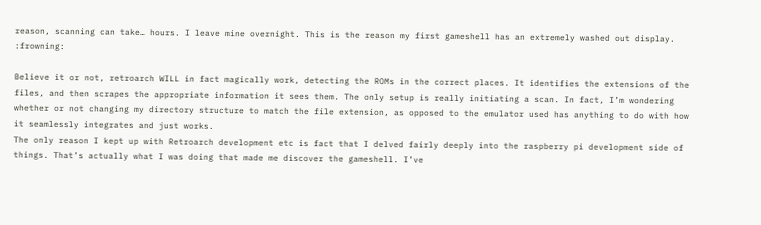reason, scanning can take… hours. I leave mine overnight. This is the reason my first gameshell has an extremely washed out display. :frowning:

Believe it or not, retroarch WILL in fact magically work, detecting the ROMs in the correct places. It identifies the extensions of the files, and then scrapes the appropriate information it sees them. The only setup is really initiating a scan. In fact, I’m wondering whether or not changing my directory structure to match the file extension, as opposed to the emulator used has anything to do with how it seamlessly integrates and just works.
The only reason I kept up with Retroarch development etc is fact that I delved fairly deeply into the raspberry pi development side of things. That’s actually what I was doing that made me discover the gameshell. I’ve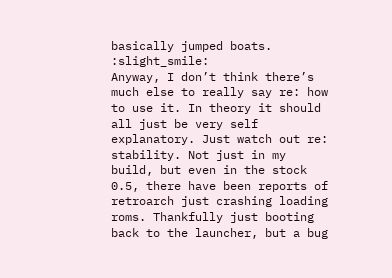basically jumped boats. :slight_smile:
Anyway, I don’t think there’s much else to really say re: how to use it. In theory it should all just be very self explanatory. Just watch out re: stability. Not just in my build, but even in the stock 0.5, there have been reports of retroarch just crashing loading roms. Thankfully just booting back to the launcher, but a bug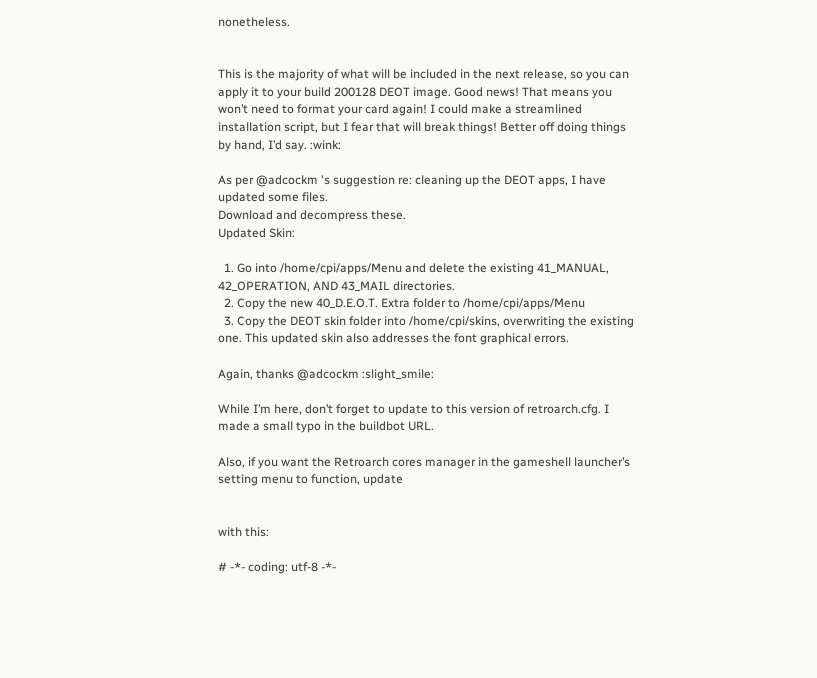nonetheless.


This is the majority of what will be included in the next release, so you can apply it to your build 200128 DEOT image. Good news! That means you won’t need to format your card again! I could make a streamlined installation script, but I fear that will break things! Better off doing things by hand, I’d say. :wink:

As per @adcockm 's suggestion re: cleaning up the DEOT apps, I have updated some files.
Download and decompress these.
Updated Skin:

  1. Go into /home/cpi/apps/Menu and delete the existing 41_MANUAL, 42_OPERATION, AND 43_MAIL directories.
  2. Copy the new 40_D.E.O.T. Extra folder to /home/cpi/apps/Menu
  3. Copy the DEOT skin folder into /home/cpi/skins, overwriting the existing one. This updated skin also addresses the font graphical errors.

Again, thanks @adcockm :slight_smile:

While I’m here, don’t forget to update to this version of retroarch.cfg. I made a small typo in the buildbot URL.

Also, if you want the Retroarch cores manager in the gameshell launcher’s setting menu to function, update


with this:

# -*- coding: utf-8 -*-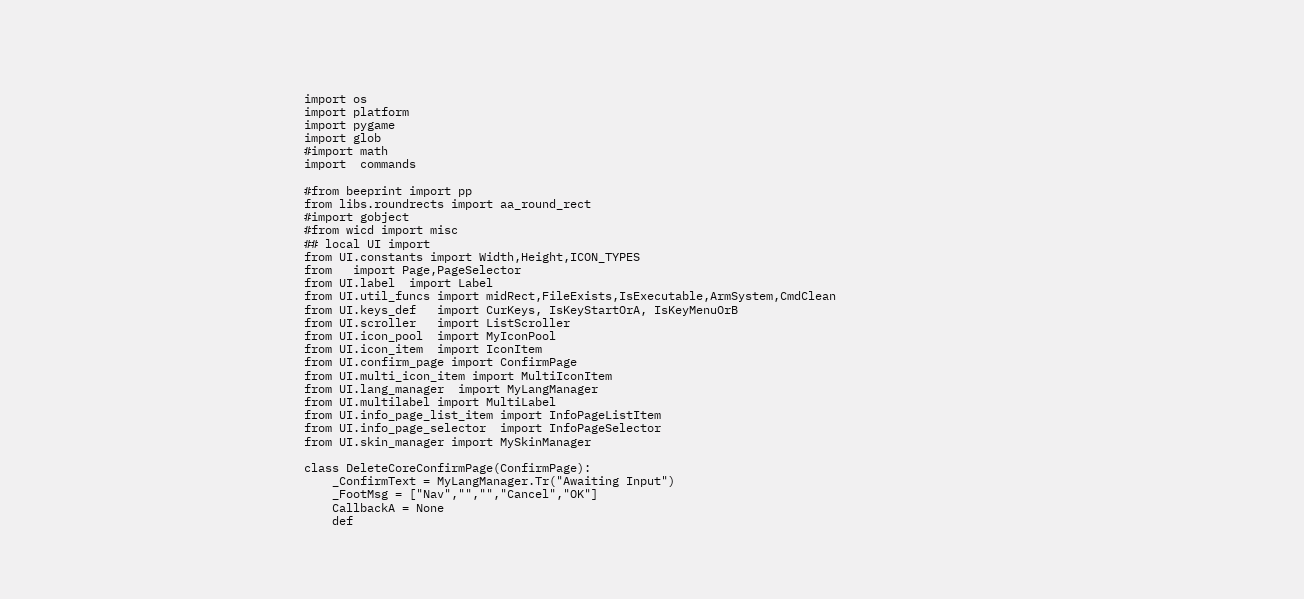import os
import platform
import pygame
import glob
#import math
import  commands

#from beeprint import pp
from libs.roundrects import aa_round_rect
#import gobject
#from wicd import misc
## local UI import
from UI.constants import Width,Height,ICON_TYPES
from   import Page,PageSelector
from UI.label  import Label
from UI.util_funcs import midRect,FileExists,IsExecutable,ArmSystem,CmdClean
from UI.keys_def   import CurKeys, IsKeyStartOrA, IsKeyMenuOrB
from UI.scroller   import ListScroller
from UI.icon_pool  import MyIconPool
from UI.icon_item  import IconItem
from UI.confirm_page import ConfirmPage
from UI.multi_icon_item import MultiIconItem
from UI.lang_manager  import MyLangManager
from UI.multilabel import MultiLabel
from UI.info_page_list_item import InfoPageListItem
from UI.info_page_selector  import InfoPageSelector
from UI.skin_manager import MySkinManager

class DeleteCoreConfirmPage(ConfirmPage):
    _ConfirmText = MyLangManager.Tr("Awaiting Input")
    _FootMsg = ["Nav","","","Cancel","OK"]
    CallbackA = None
    def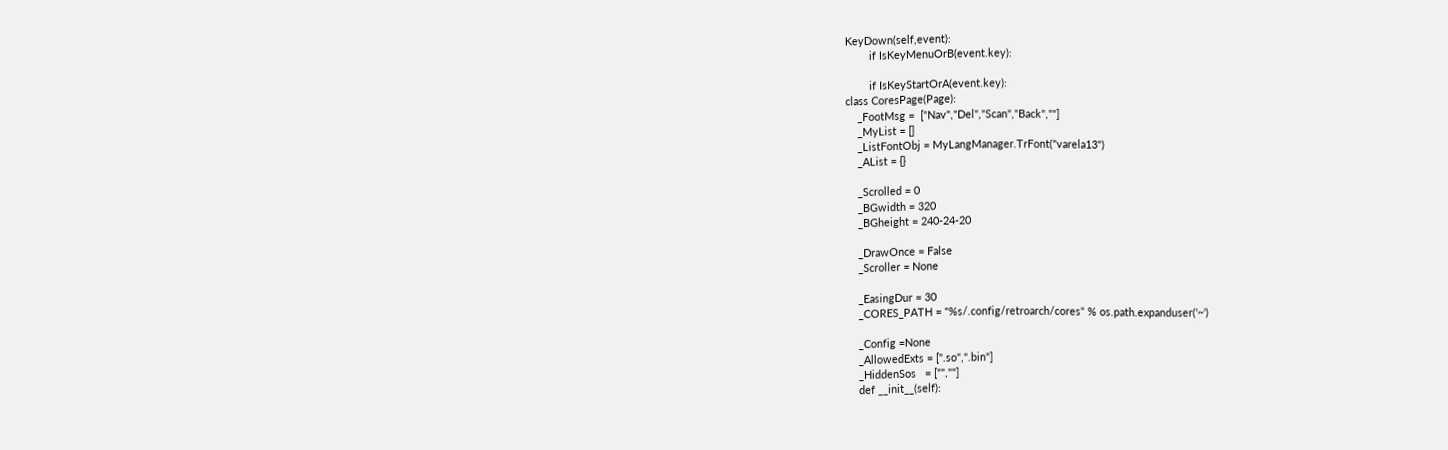KeyDown(self,event):
        if IsKeyMenuOrB(event.key):

        if IsKeyStartOrA(event.key):
class CoresPage(Page):
    _FootMsg =  ["Nav","Del","Scan","Back",""]
    _MyList = []
    _ListFontObj = MyLangManager.TrFont("varela13")
    _AList = {}

    _Scrolled = 0
    _BGwidth = 320
    _BGheight = 240-24-20

    _DrawOnce = False
    _Scroller = None

    _EasingDur = 30
    _CORES_PATH = "%s/.config/retroarch/cores" % os.path.expanduser('~')

    _Config =None
    _AllowedExts = [".so",".bin"]
    _HiddenSos   = ["",""]
    def __init__(self):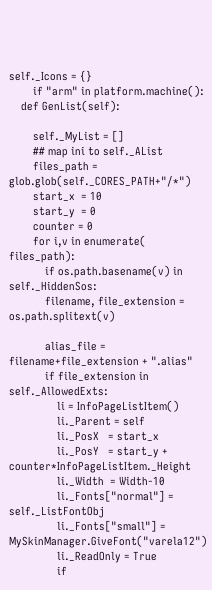self._Icons = {}
        if "arm" in platform.machine():
    def GenList(self):

        self._MyList = []
        ## map ini to self._AList
        files_path = glob.glob(self._CORES_PATH+"/*")
        start_x  = 10
        start_y  = 0
        counter = 0
        for i,v in enumerate( files_path):
            if os.path.basename(v) in self._HiddenSos:
            filename, file_extension = os.path.splitext(v)

            alias_file = filename+file_extension + ".alias"
            if file_extension in self._AllowedExts:
                li = InfoPageListItem()
                li._Parent = self
                li._PosX   = start_x
                li._PosY   = start_y + counter*InfoPageListItem._Height
                li._Width  = Width-10
                li._Fonts["normal"] = self._ListFontObj
                li._Fonts["small"] = MySkinManager.GiveFont("varela12")
                li._ReadOnly = True
                if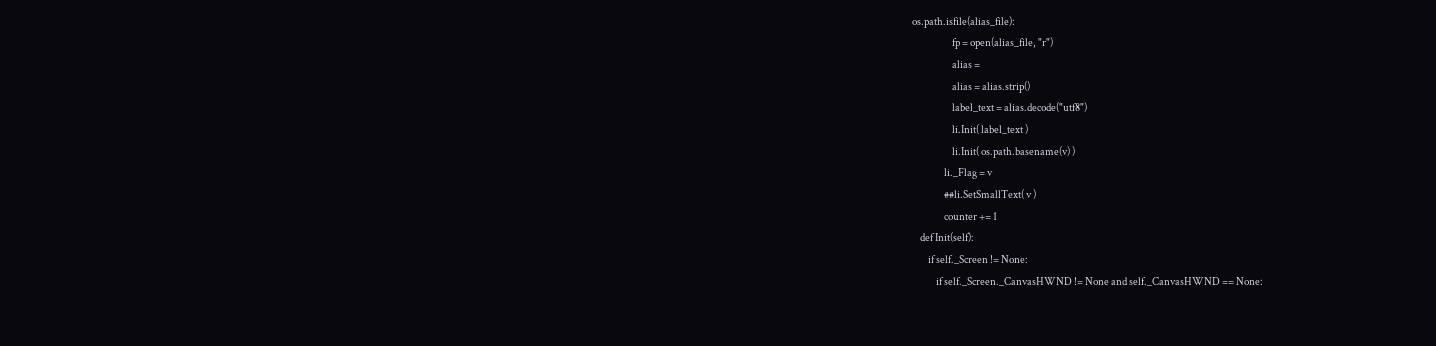os.path.isfile(alias_file):
                    fp = open(alias_file, "r")
                    alias =
                    alias = alias.strip()
                    label_text = alias.decode("utf8")
                    li.Init( label_text )
                    li.Init( os.path.basename(v) )
                li._Flag = v
                ##li.SetSmallText( v )
                counter += 1
    def Init(self):
        if self._Screen != None:
            if self._Screen._CanvasHWND != None and self._CanvasHWND == None: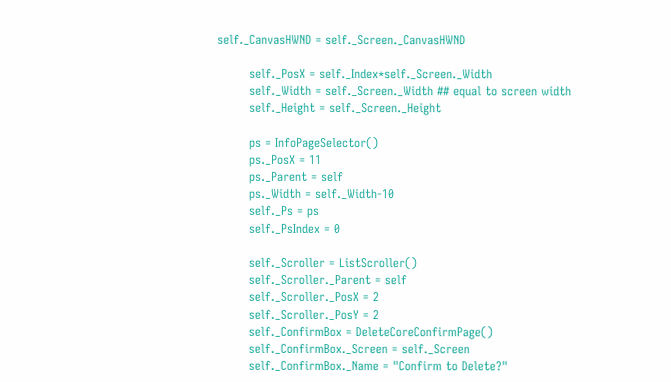self._CanvasHWND = self._Screen._CanvasHWND

        self._PosX = self._Index*self._Screen._Width
        self._Width = self._Screen._Width ## equal to screen width
        self._Height = self._Screen._Height

        ps = InfoPageSelector()
        ps._PosX = 11
        ps._Parent = self
        ps._Width = self._Width-10
        self._Ps = ps
        self._PsIndex = 0

        self._Scroller = ListScroller()
        self._Scroller._Parent = self
        self._Scroller._PosX = 2
        self._Scroller._PosY = 2
        self._ConfirmBox = DeleteCoreConfirmPage()
        self._ConfirmBox._Screen = self._Screen
        self._ConfirmBox._Name = "Confirm to Delete?"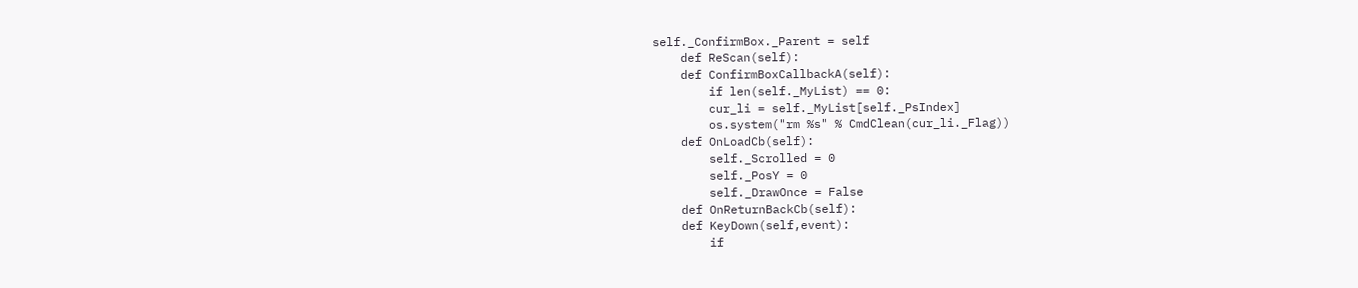self._ConfirmBox._Parent = self
    def ReScan(self):
    def ConfirmBoxCallbackA(self):
        if len(self._MyList) == 0:
        cur_li = self._MyList[self._PsIndex]
        os.system("rm %s" % CmdClean(cur_li._Flag))
    def OnLoadCb(self):
        self._Scrolled = 0
        self._PosY = 0
        self._DrawOnce = False
    def OnReturnBackCb(self):
    def KeyDown(self,event):
        if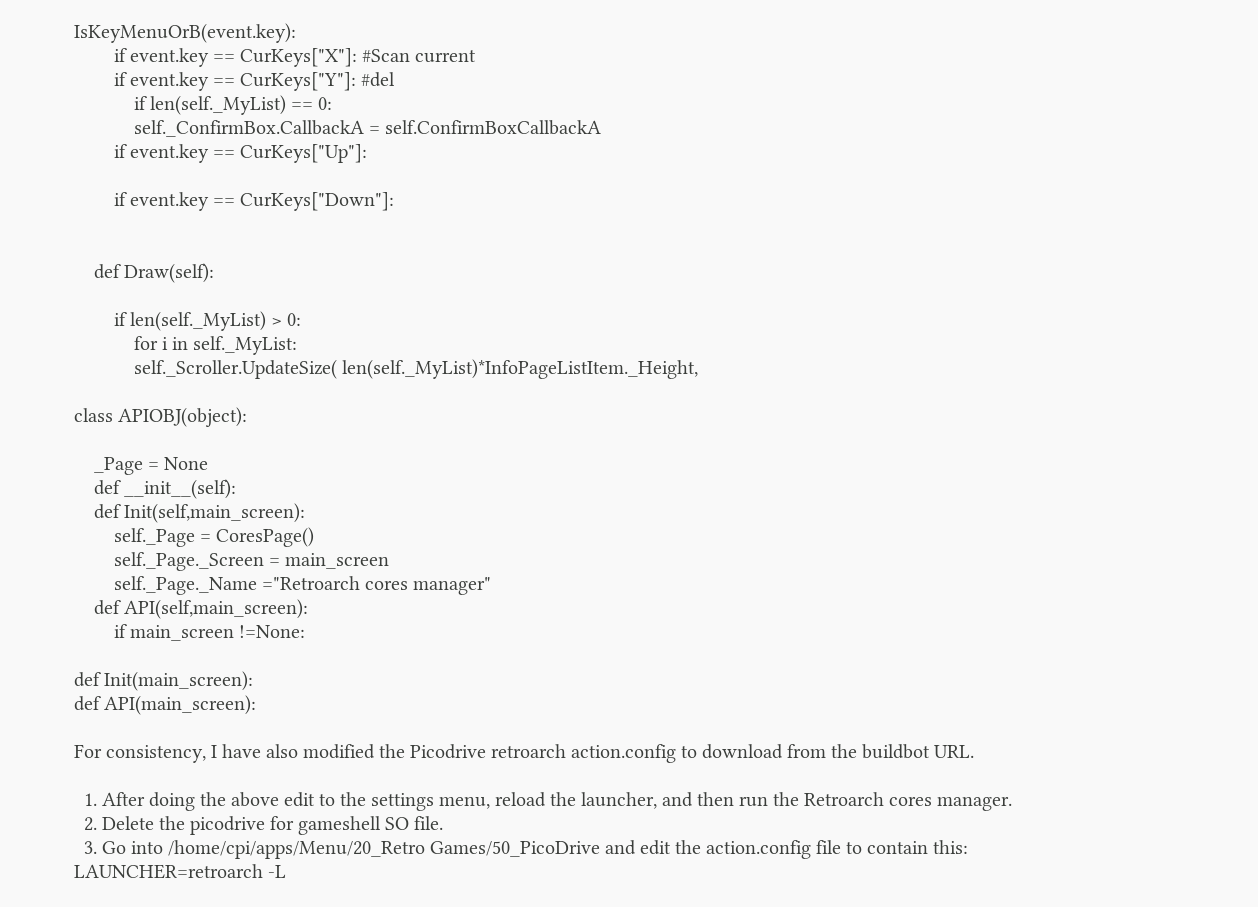IsKeyMenuOrB(event.key):
        if event.key == CurKeys["X"]: #Scan current
        if event.key == CurKeys["Y"]: #del
            if len(self._MyList) == 0:
            self._ConfirmBox.CallbackA = self.ConfirmBoxCallbackA
        if event.key == CurKeys["Up"]:

        if event.key == CurKeys["Down"]:


    def Draw(self):

        if len(self._MyList) > 0:
            for i in self._MyList:
            self._Scroller.UpdateSize( len(self._MyList)*InfoPageListItem._Height,

class APIOBJ(object):

    _Page = None
    def __init__(self):
    def Init(self,main_screen):
        self._Page = CoresPage()
        self._Page._Screen = main_screen
        self._Page._Name ="Retroarch cores manager"
    def API(self,main_screen):
        if main_screen !=None:

def Init(main_screen):
def API(main_screen):

For consistency, I have also modified the Picodrive retroarch action.config to download from the buildbot URL.

  1. After doing the above edit to the settings menu, reload the launcher, and then run the Retroarch cores manager.
  2. Delete the picodrive for gameshell SO file.
  3. Go into /home/cpi/apps/Menu/20_Retro Games/50_PicoDrive and edit the action.config file to contain this:
LAUNCHER=retroarch -L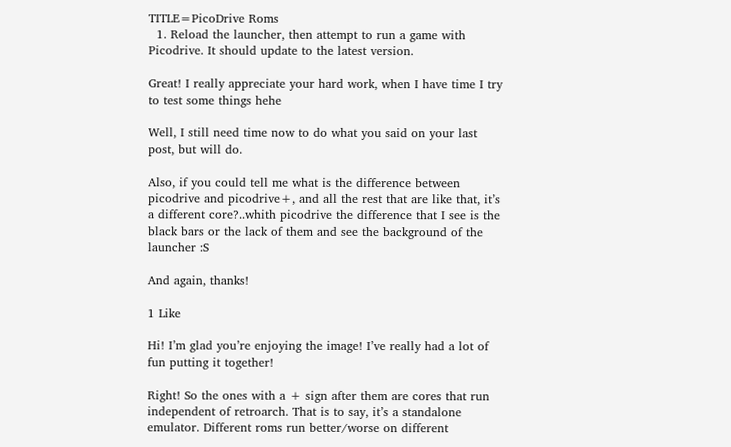TITLE=PicoDrive Roms
  1. Reload the launcher, then attempt to run a game with Picodrive. It should update to the latest version.

Great! I really appreciate your hard work, when I have time I try to test some things hehe

Well, I still need time now to do what you said on your last post, but will do.

Also, if you could tell me what is the difference between picodrive and picodrive+, and all the rest that are like that, it’s a different core?..whith picodrive the difference that I see is the black bars or the lack of them and see the background of the launcher :S

And again, thanks!

1 Like

Hi! I’m glad you’re enjoying the image! I’ve really had a lot of fun putting it together!

Right! So the ones with a + sign after them are cores that run independent of retroarch. That is to say, it’s a standalone emulator. Different roms run better/worse on different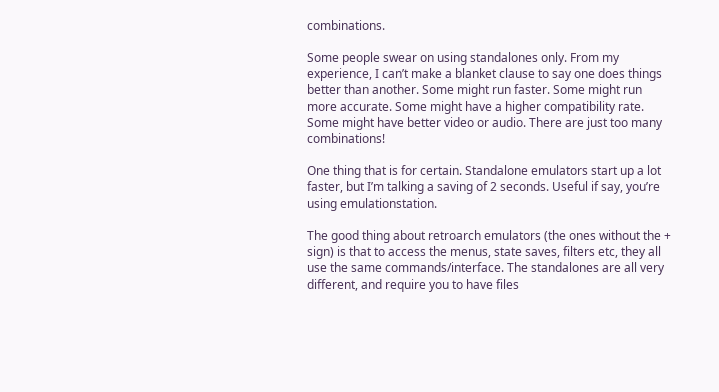combinations.

Some people swear on using standalones only. From my experience, I can’t make a blanket clause to say one does things better than another. Some might run faster. Some might run more accurate. Some might have a higher compatibility rate. Some might have better video or audio. There are just too many combinations!

One thing that is for certain. Standalone emulators start up a lot faster, but I’m talking a saving of 2 seconds. Useful if say, you’re using emulationstation.

The good thing about retroarch emulators (the ones without the + sign) is that to access the menus, state saves, filters etc, they all use the same commands/interface. The standalones are all very different, and require you to have files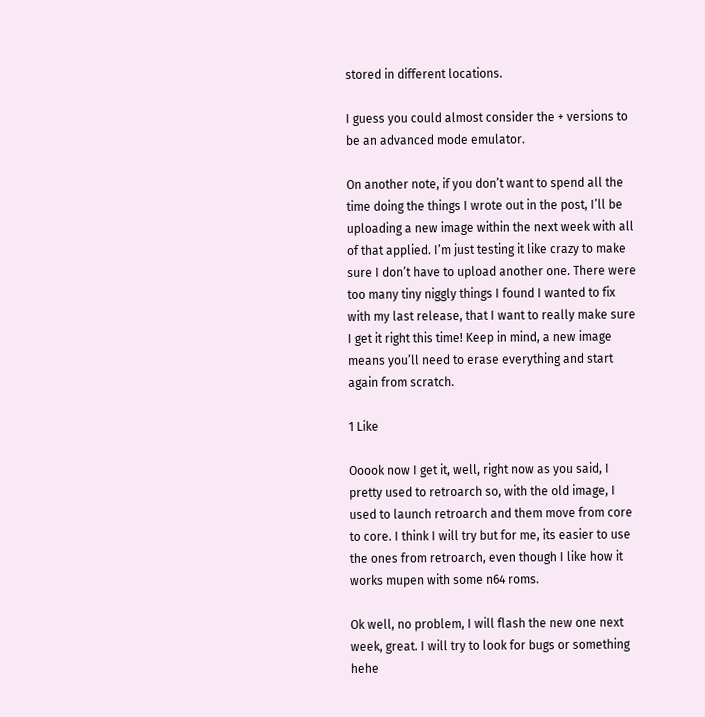stored in different locations.

I guess you could almost consider the + versions to be an advanced mode emulator.

On another note, if you don’t want to spend all the time doing the things I wrote out in the post, I’ll be uploading a new image within the next week with all of that applied. I’m just testing it like crazy to make sure I don’t have to upload another one. There were too many tiny niggly things I found I wanted to fix with my last release, that I want to really make sure I get it right this time! Keep in mind, a new image means you’ll need to erase everything and start again from scratch.

1 Like

Ooook now I get it, well, right now as you said, I pretty used to retroarch so, with the old image, I used to launch retroarch and them move from core to core. I think I will try but for me, its easier to use the ones from retroarch, even though I like how it works mupen with some n64 roms.

Ok well, no problem, I will flash the new one next week, great. I will try to look for bugs or something hehe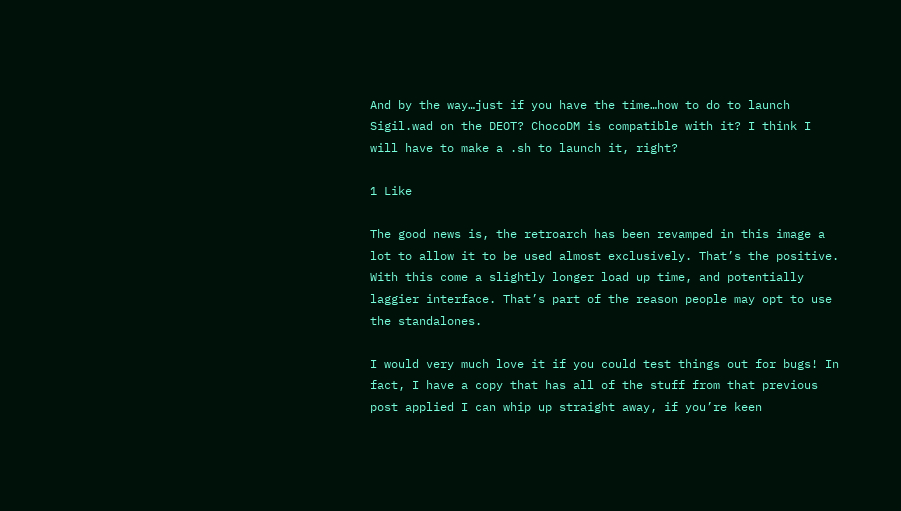And by the way…just if you have the time…how to do to launch Sigil.wad on the DEOT? ChocoDM is compatible with it? I think I will have to make a .sh to launch it, right?

1 Like

The good news is, the retroarch has been revamped in this image a lot to allow it to be used almost exclusively. That’s the positive. With this come a slightly longer load up time, and potentially laggier interface. That’s part of the reason people may opt to use the standalones.

I would very much love it if you could test things out for bugs! In fact, I have a copy that has all of the stuff from that previous post applied I can whip up straight away, if you’re keen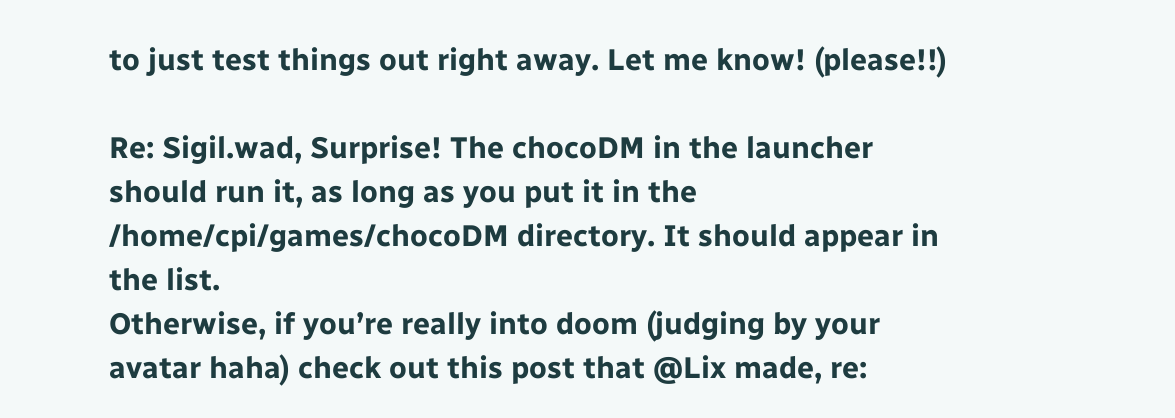to just test things out right away. Let me know! (please!!)

Re: Sigil.wad, Surprise! The chocoDM in the launcher should run it, as long as you put it in the /home/cpi/games/chocoDM directory. It should appear in the list.
Otherwise, if you’re really into doom (judging by your avatar haha) check out this post that @Lix made, re: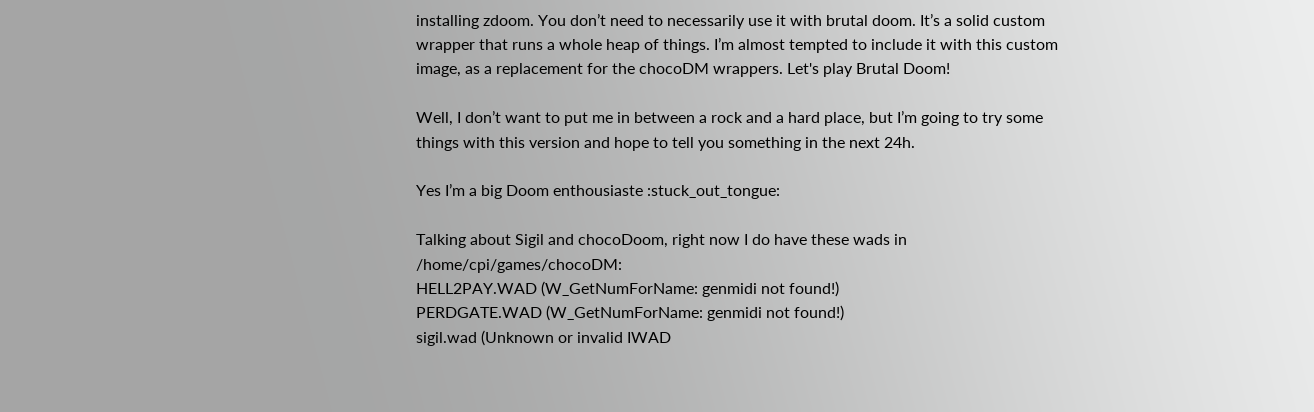installing zdoom. You don’t need to necessarily use it with brutal doom. It’s a solid custom wrapper that runs a whole heap of things. I’m almost tempted to include it with this custom image, as a replacement for the chocoDM wrappers. Let's play Brutal Doom!

Well, I don’t want to put me in between a rock and a hard place, but I’m going to try some things with this version and hope to tell you something in the next 24h.

Yes I’m a big Doom enthousiaste :stuck_out_tongue:

Talking about Sigil and chocoDoom, right now I do have these wads in /home/cpi/games/chocoDM:
HELL2PAY.WAD (W_GetNumForName: genmidi not found!)
PERDGATE.WAD (W_GetNumForName: genmidi not found!)
sigil.wad (Unknown or invalid IWAD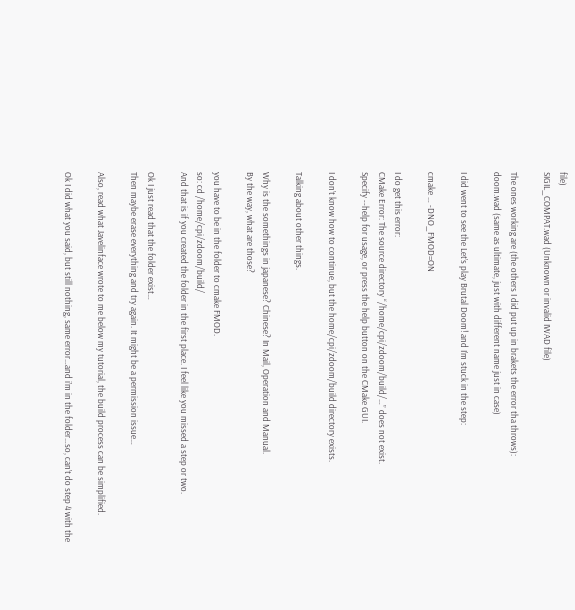file)
SIGIL_COMPAT.wad (Unknown or invalid IWAD file)

The ones working are (the others I did put up in brakets the error tha throws):
doom.wad (same as ultimate, just with different name just in case)

I did went to see the Let’s play Brutal Doom! and I’m stuck in the step:

cmake … -DNO_FMOD=ON

I do get this error:
CMake Error: The source directory “/home/cpi/zdoom/build/…” does not exist.
Specify --help for usage, or press the help button on the CMake GUI.

I don’t know how to continue, but the home/cpi/zdoom/build directory exists.

Talking about other things.

Why is the somethings in japanese? Chinese? In Mail, Operation and Manual.
By the way, what are those?

you have to be in the folder to cmake FMOD.
so: cd /home/cpi/zdoom/build/
And that is if you created the folder in the first place. I feel like you missed a step or two.

Ok I just read that the folder exist…
Then maybe erase everything and try again. It might be a permission issue…

Also, read what Javelinface wrote to me below my tutorial, the build process can be simplified.

Ok I did what you said, but still nothing, same error…and i’m in the folder…so, can’t do step 4 with the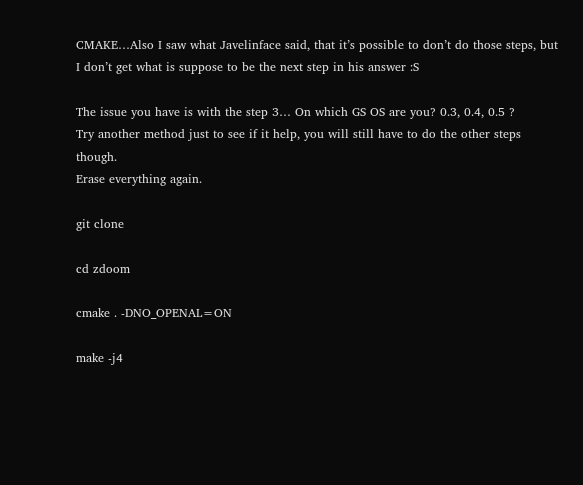CMAKE…Also I saw what Javelinface said, that it’s possible to don’t do those steps, but I don’t get what is suppose to be the next step in his answer :S

The issue you have is with the step 3… On which GS OS are you? 0.3, 0.4, 0.5 ?
Try another method just to see if it help, you will still have to do the other steps though.
Erase everything again.

git clone

cd zdoom

cmake . -DNO_OPENAL=ON

make -j4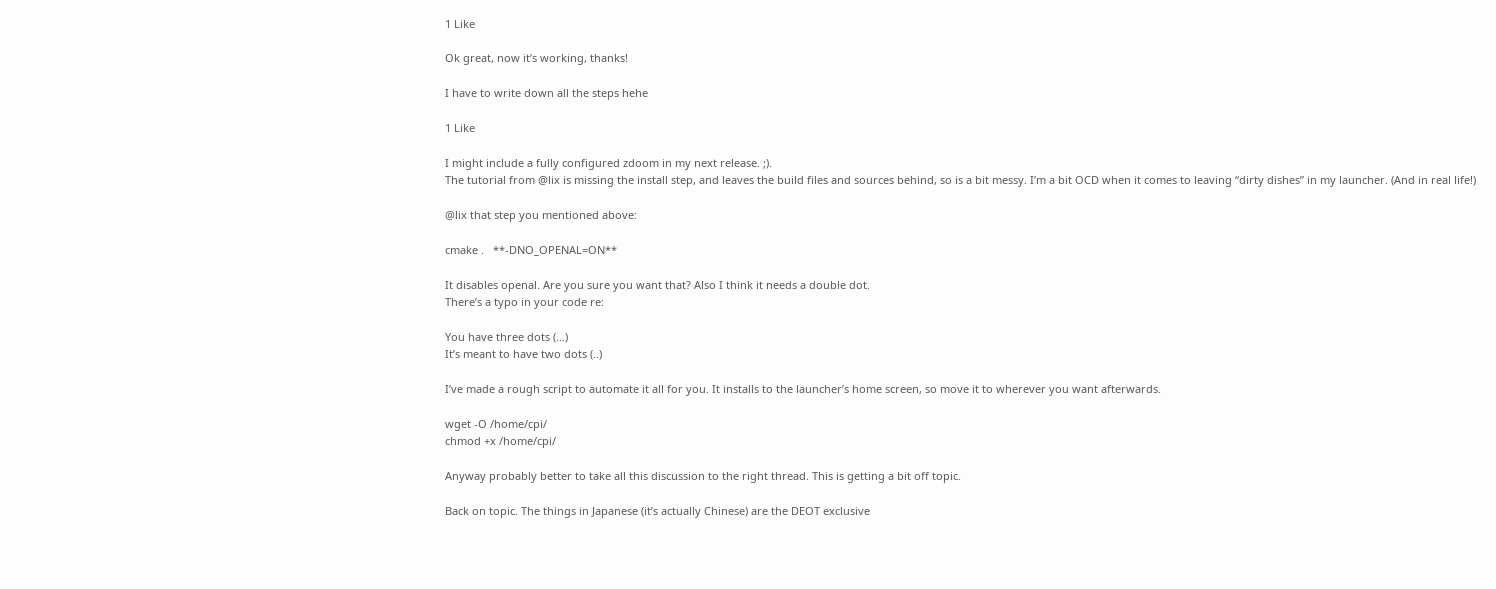1 Like

Ok great, now it’s working, thanks!

I have to write down all the steps hehe

1 Like

I might include a fully configured zdoom in my next release. ;).
The tutorial from @lix is missing the install step, and leaves the build files and sources behind, so is a bit messy. I’m a bit OCD when it comes to leaving “dirty dishes” in my launcher. (And in real life!)

@lix that step you mentioned above:

cmake .   **-DNO_OPENAL=ON**

It disables openal. Are you sure you want that? Also I think it needs a double dot.
There’s a typo in your code re:

You have three dots (…)
It’s meant to have two dots (..)

I’ve made a rough script to automate it all for you. It installs to the launcher’s home screen, so move it to wherever you want afterwards.

wget -O /home/cpi/
chmod +x /home/cpi/

Anyway probably better to take all this discussion to the right thread. This is getting a bit off topic.

Back on topic. The things in Japanese (it’s actually Chinese) are the DEOT exclusive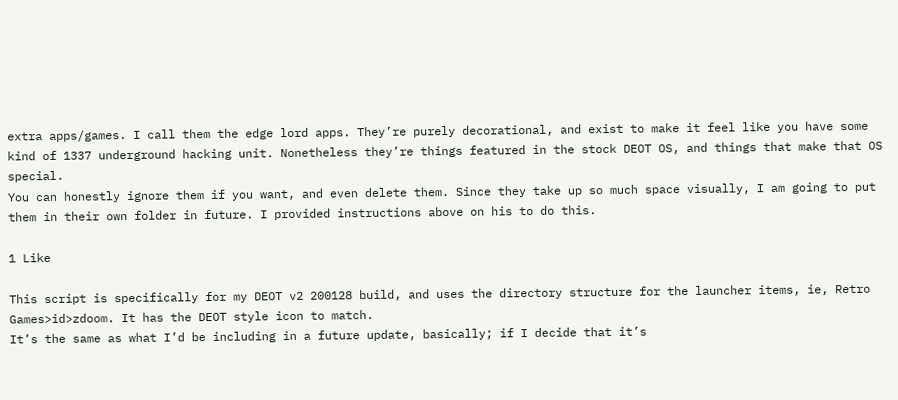extra apps/games. I call them the edge lord apps. They’re purely decorational, and exist to make it feel like you have some kind of 1337 underground hacking unit. Nonetheless they’re things featured in the stock DEOT OS, and things that make that OS special.
You can honestly ignore them if you want, and even delete them. Since they take up so much space visually, I am going to put them in their own folder in future. I provided instructions above on his to do this.

1 Like

This script is specifically for my DEOT v2 200128 build, and uses the directory structure for the launcher items, ie, Retro Games>id>zdoom. It has the DEOT style icon to match.
It’s the same as what I’d be including in a future update, basically; if I decide that it’s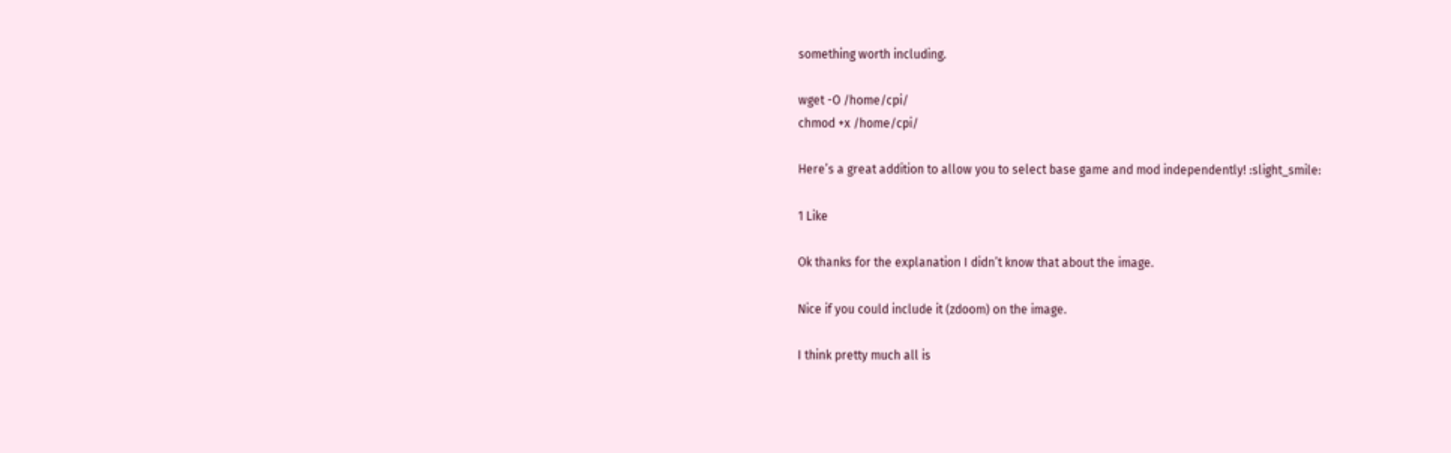something worth including.

wget -O /home/cpi/
chmod +x /home/cpi/

Here’s a great addition to allow you to select base game and mod independently! :slight_smile:

1 Like

Ok thanks for the explanation I didn’t know that about the image.

Nice if you could include it (zdoom) on the image.

I think pretty much all is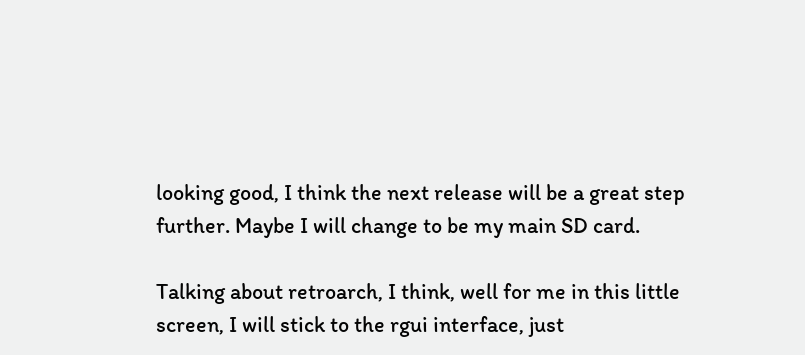looking good, I think the next release will be a great step further. Maybe I will change to be my main SD card.

Talking about retroarch, I think, well for me in this little screen, I will stick to the rgui interface, just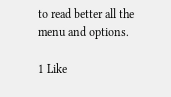to read better all the menu and options.

1 Like